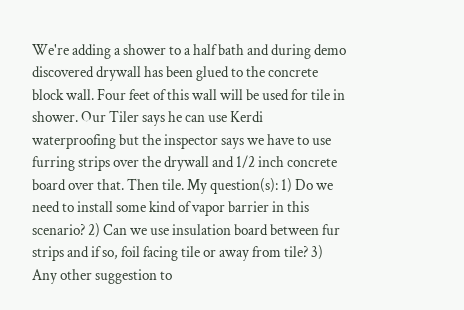We're adding a shower to a half bath and during demo discovered drywall has been glued to the concrete block wall. Four feet of this wall will be used for tile in shower. Our Tiler says he can use Kerdi waterproofing but the inspector says we have to use furring strips over the drywall and 1/2 inch concrete board over that. Then tile. My question(s): 1) Do we need to install some kind of vapor barrier in this scenario? 2) Can we use insulation board between fur strips and if so, foil facing tile or away from tile? 3) Any other suggestion to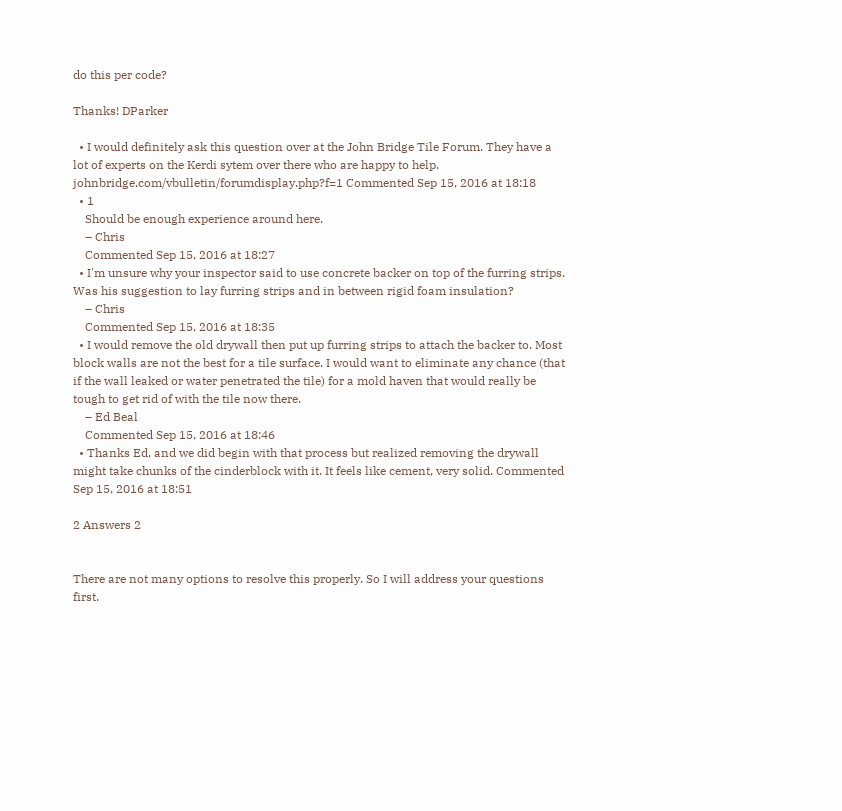do this per code?

Thanks! DParker

  • I would definitely ask this question over at the John Bridge Tile Forum. They have a lot of experts on the Kerdi sytem over there who are happy to help. johnbridge.com/vbulletin/forumdisplay.php?f=1 Commented Sep 15, 2016 at 18:18
  • 1
    Should be enough experience around here.
    – Chris
    Commented Sep 15, 2016 at 18:27
  • I'm unsure why your inspector said to use concrete backer on top of the furring strips. Was his suggestion to lay furring strips and in between rigid foam insulation?
    – Chris
    Commented Sep 15, 2016 at 18:35
  • I would remove the old drywall then put up furring strips to attach the backer to. Most block walls are not the best for a tile surface. I would want to eliminate any chance (that if the wall leaked or water penetrated the tile) for a mold haven that would really be tough to get rid of with the tile now there.
    – Ed Beal
    Commented Sep 15, 2016 at 18:46
  • Thanks Ed, and we did begin with that process but realized removing the drywall might take chunks of the cinderblock with it. It feels like cement, very solid. Commented Sep 15, 2016 at 18:51

2 Answers 2


There are not many options to resolve this properly. So I will address your questions first.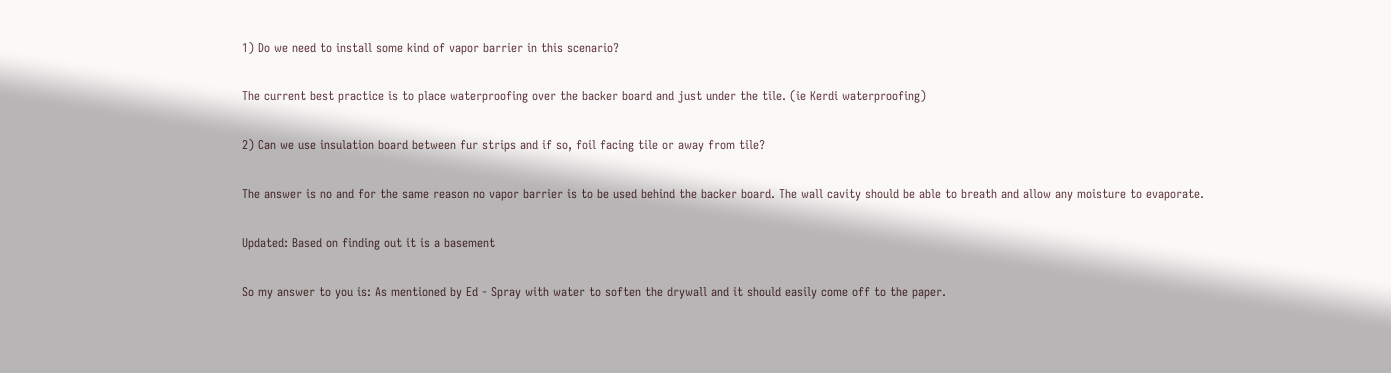1) Do we need to install some kind of vapor barrier in this scenario?

The current best practice is to place waterproofing over the backer board and just under the tile. (ie Kerdi waterproofing)

2) Can we use insulation board between fur strips and if so, foil facing tile or away from tile?

The answer is no and for the same reason no vapor barrier is to be used behind the backer board. The wall cavity should be able to breath and allow any moisture to evaporate.

Updated: Based on finding out it is a basement

So my answer to you is: As mentioned by Ed - Spray with water to soften the drywall and it should easily come off to the paper.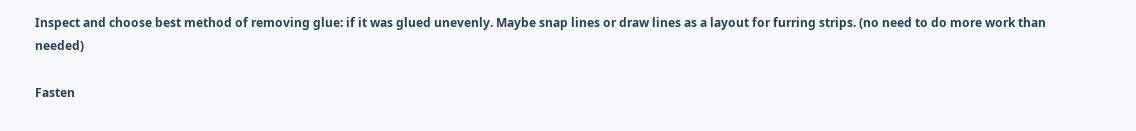Inspect and choose best method of removing glue: if it was glued unevenly. Maybe snap lines or draw lines as a layout for furring strips. (no need to do more work than needed)

Fasten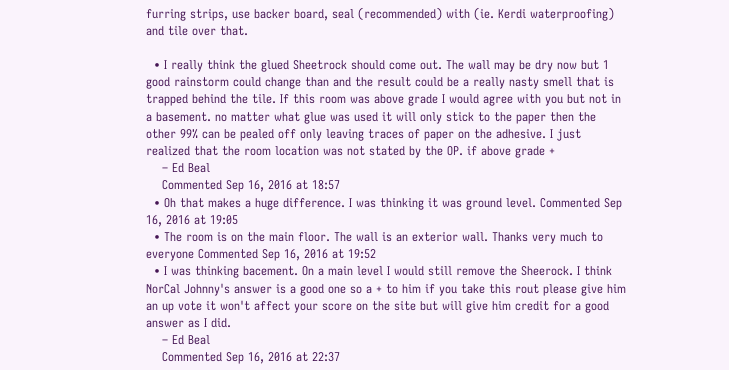furring strips, use backer board, seal (recommended) with (ie. Kerdi waterproofing) and tile over that.

  • I really think the glued Sheetrock should come out. The wall may be dry now but 1 good rainstorm could change than and the result could be a really nasty smell that is trapped behind the tile. If this room was above grade I would agree with you but not in a basement. no matter what glue was used it will only stick to the paper then the other 99% can be pealed off only leaving traces of paper on the adhesive. I just realized that the room location was not stated by the OP. if above grade +
    – Ed Beal
    Commented Sep 16, 2016 at 18:57
  • Oh that makes a huge difference. I was thinking it was ground level. Commented Sep 16, 2016 at 19:05
  • The room is on the main floor. The wall is an exterior wall. Thanks very much to everyone Commented Sep 16, 2016 at 19:52
  • I was thinking bacement. On a main level I would still remove the Sheerock. I think NorCal Johnny's answer is a good one so a + to him if you take this rout please give him an up vote it won't affect your score on the site but will give him credit for a good answer as I did.
    – Ed Beal
    Commented Sep 16, 2016 at 22:37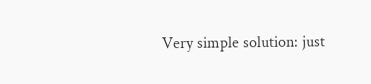Very simple solution: just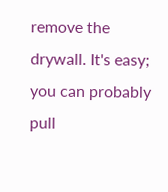remove the drywall. It's easy; you can probably pull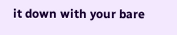it down with your bare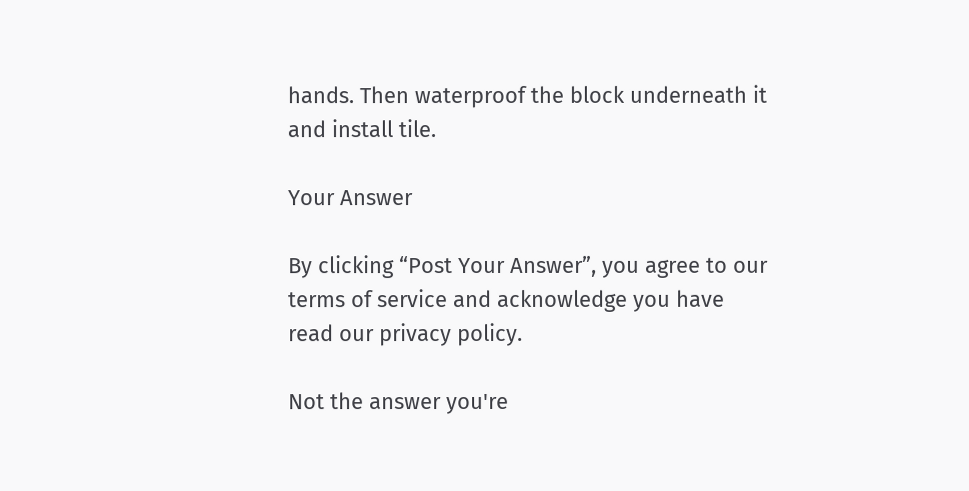hands. Then waterproof the block underneath it and install tile.

Your Answer

By clicking “Post Your Answer”, you agree to our terms of service and acknowledge you have read our privacy policy.

Not the answer you're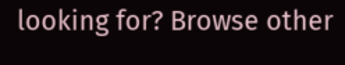looking for? Browse other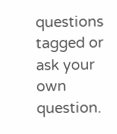questions tagged or ask your own question.